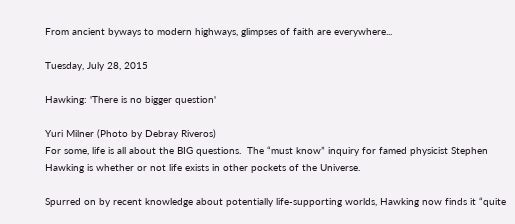From ancient byways to modern highways, glimpses of faith are everywhere...

Tuesday, July 28, 2015

Hawking: 'There is no bigger question'

Yuri Milner (Photo by Debray Riveros)
For some, life is all about the BIG questions.  The “must know” inquiry for famed physicist Stephen Hawking is whether or not life exists in other pockets of the Universe.

Spurred on by recent knowledge about potentially life-supporting worlds, Hawking now finds it “quite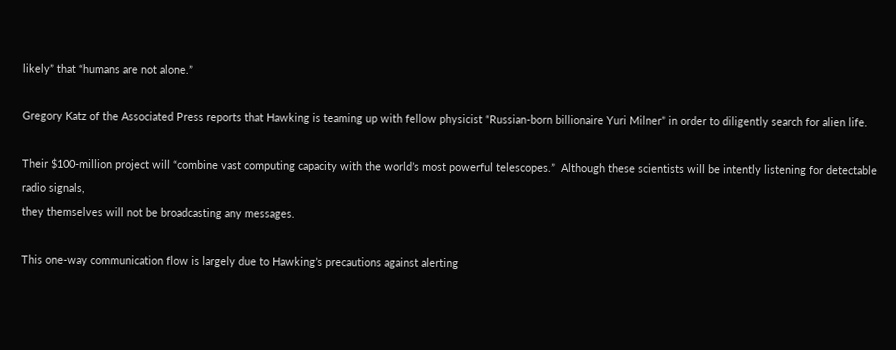likely” that “humans are not alone.”

Gregory Katz of the Associated Press reports that Hawking is teaming up with fellow physicist “Russian-born billionaire Yuri Milner” in order to diligently search for alien life.

Their $100-million project will “combine vast computing capacity with the world’s most powerful telescopes.”  Although these scientists will be intently listening for detectable radio signals,
they themselves will not be broadcasting any messages.

This one-way communication flow is largely due to Hawking’s precautions against alerting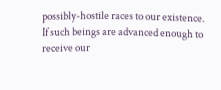possibly-hostile races to our existence.  If such beings are advanced enough to receive our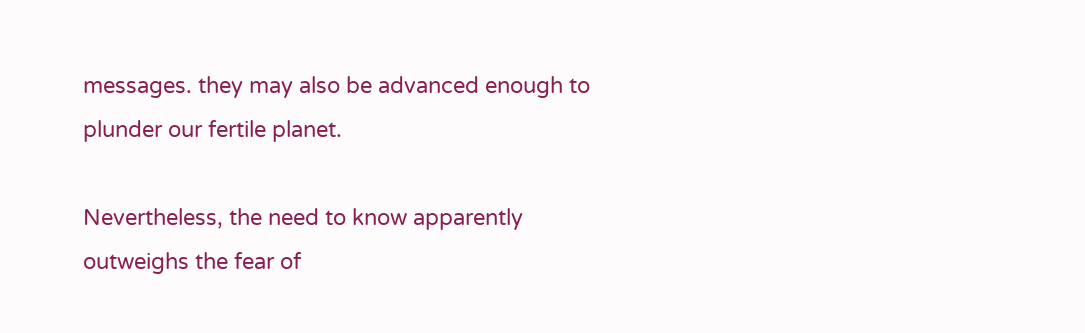messages. they may also be advanced enough to plunder our fertile planet.

Nevertheless, the need to know apparently outweighs the fear of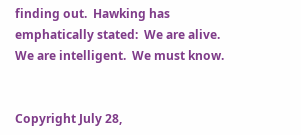finding out.  Hawking has emphatically stated:  We are alive.  We are intelligent.  We must know.


Copyright July 28,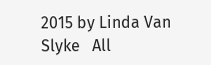2015 by Linda Van Slyke   All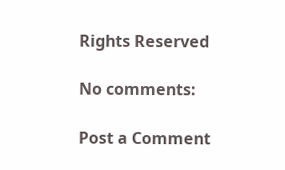Rights Reserved

No comments:

Post a Comment